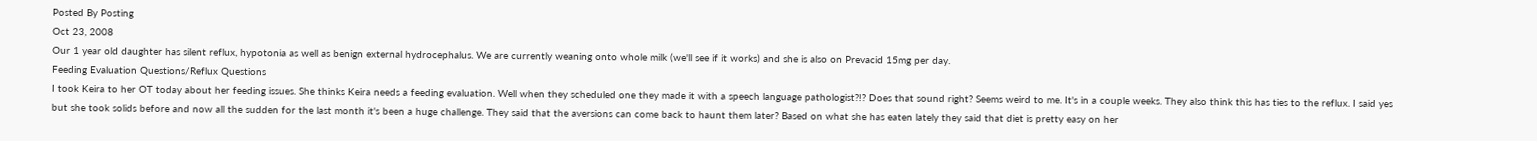Posted By Posting
Oct 23, 2008
Our 1 year old daughter has silent reflux, hypotonia as well as benign external hydrocephalus. We are currently weaning onto whole milk (we'll see if it works) and she is also on Prevacid 15mg per day.
Feeding Evaluation Questions/Reflux Questions
I took Keira to her OT today about her feeding issues. She thinks Keira needs a feeding evaluation. Well when they scheduled one they made it with a speech language pathologist?!? Does that sound right? Seems weird to me. It's in a couple weeks. They also think this has ties to the reflux. I said yes but she took solids before and now all the sudden for the last month it's been a huge challenge. They said that the aversions can come back to haunt them later? Based on what she has eaten lately they said that diet is pretty easy on her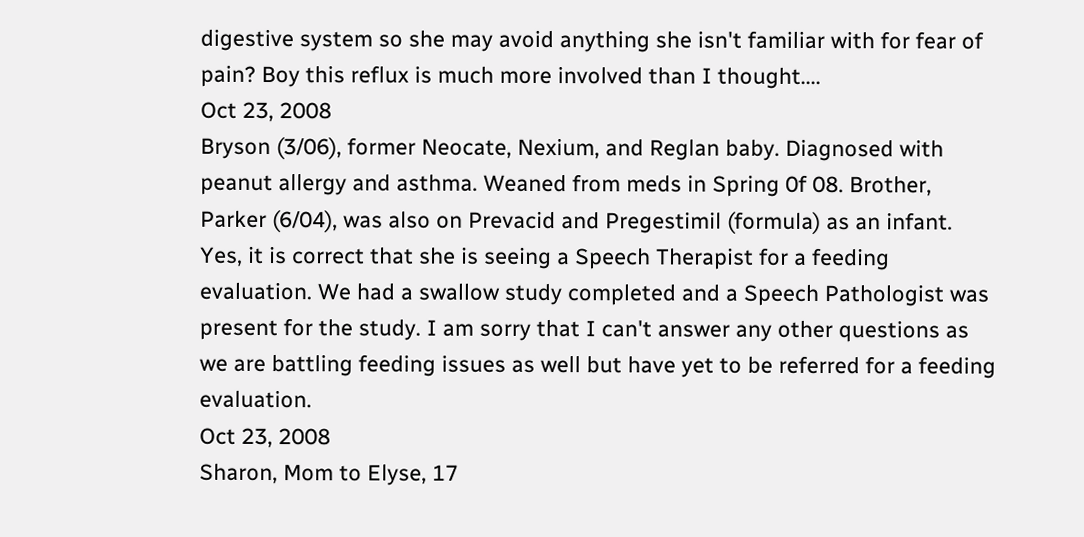digestive system so she may avoid anything she isn't familiar with for fear of pain? Boy this reflux is much more involved than I thought....
Oct 23, 2008
Bryson (3/06), former Neocate, Nexium, and Reglan baby. Diagnosed with peanut allergy and asthma. Weaned from meds in Spring 0f 08. Brother, Parker (6/04), was also on Prevacid and Pregestimil (formula) as an infant.
Yes, it is correct that she is seeing a Speech Therapist for a feeding evaluation. We had a swallow study completed and a Speech Pathologist was present for the study. I am sorry that I can't answer any other questions as we are battling feeding issues as well but have yet to be referred for a feeding evaluation.
Oct 23, 2008
Sharon, Mom to Elyse, 17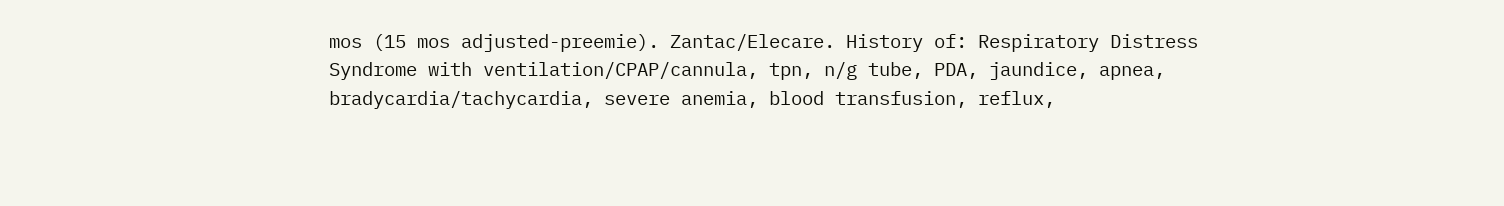mos (15 mos adjusted-preemie). Zantac/Elecare. History of: Respiratory Distress Syndrome with ventilation/CPAP/cannula, tpn, n/g tube, PDA, jaundice, apnea, bradycardia/tachycardia, severe anemia, blood transfusion, reflux,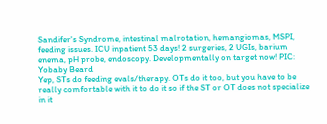Sandifer's Syndrome, intestinal malrotation, hemangiomas, MSPI, feeding issues. ICU inpatient 53 days! 2 surgeries, 2 UGIs, barium enema, pH probe, endoscopy. Developmentally on target now! PIC: Yobaby Beard
Yep, STs do feeding evals/therapy. OTs do it too, but you have to be really comfortable with it to do it so if the ST or OT does not specialize in it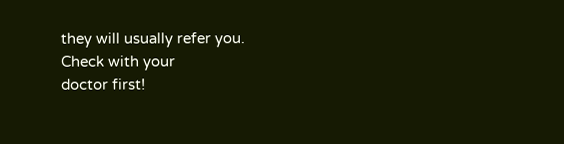they will usually refer you.
Check with your
doctor first!